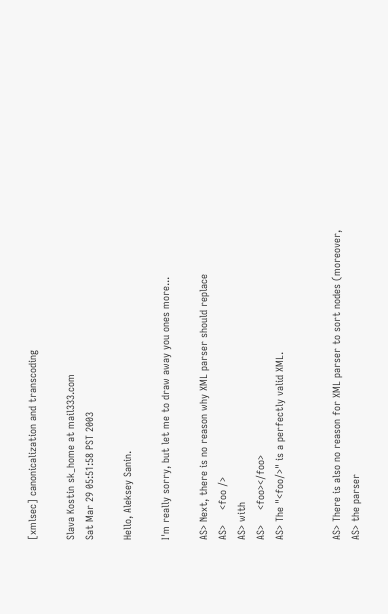[xmlsec] canonicalization and transcoding

Slava Kostin sk_home at mail333.com
Sat Mar 29 05:51:58 PST 2003

Hello, Aleksey Sanin.

I'm really sorry, but let me to draw away you ones more...

AS> Next, there is no reason why XML parser should replace
AS>     <foo />
AS> with
AS>     <foo></foo>
AS> The "<foo/>" is a perfectly valid XML.


AS> There is also no reason for XML parser to sort nodes (moreover,
AS> the parser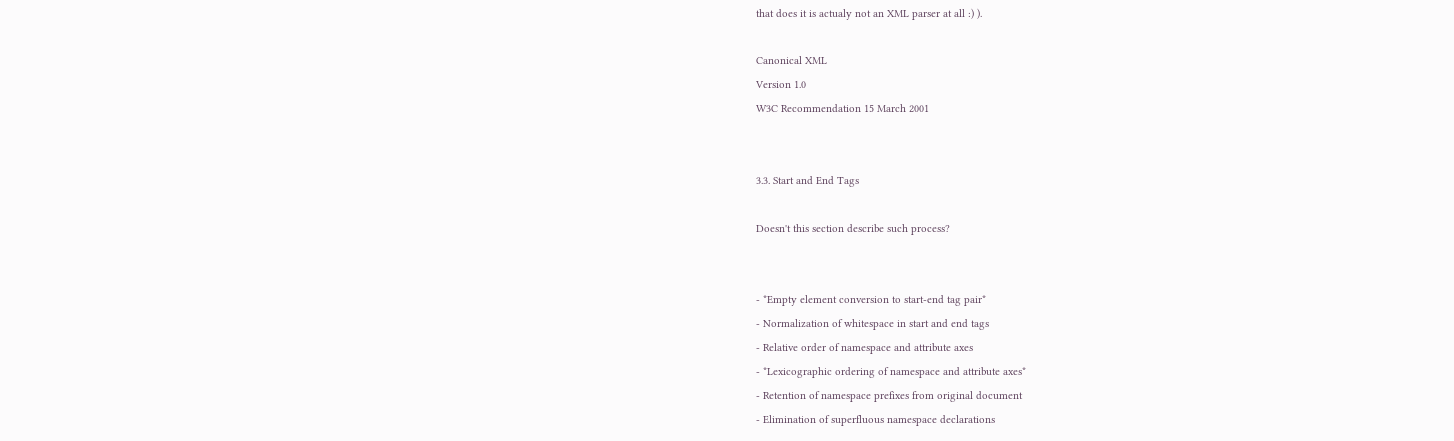that does it is actualy not an XML parser at all :) ).

Canonical XML
Version 1.0
W3C Recommendation 15 March 2001


3.3. Start and End Tags

Doesn't this section describe such process?


- *Empty element conversion to start-end tag pair*
- Normalization of whitespace in start and end tags
- Relative order of namespace and attribute axes
- *Lexicographic ordering of namespace and attribute axes*
- Retention of namespace prefixes from original document
- Elimination of superfluous namespace declarations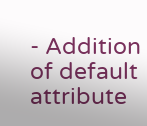- Addition of default attribute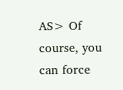AS> Of course, you can force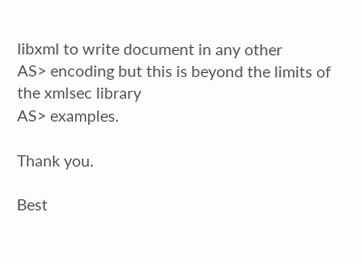libxml to write document in any other
AS> encoding but this is beyond the limits of the xmlsec library
AS> examples.

Thank you.

Best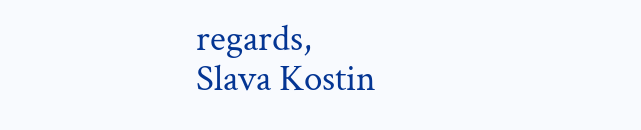regards,
Slava Kostin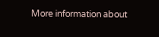More information about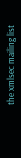the xmlsec mailing list